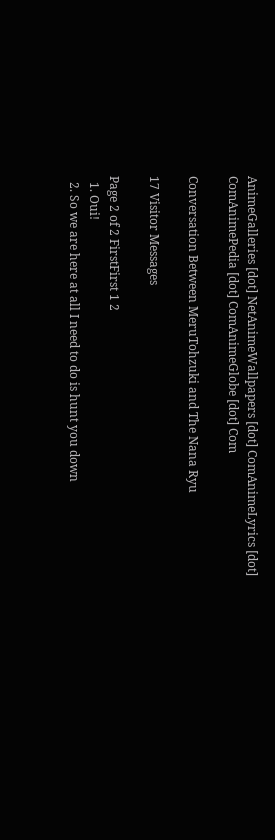AnimeGalleries [dot] NetAnimeWallpapers [dot] ComAnimeLyrics [dot] ComAnimePedia [dot] ComAnimeGlobe [dot] Com

Conversation Between MeruTohzuki and The Nana Ryu

17 Visitor Messages

Page 2 of 2 FirstFirst 1 2
  1. Oui!
  2. So we are here at all I need to do is hunt you down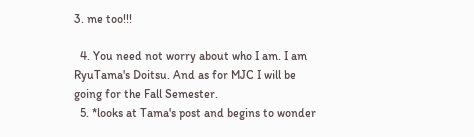3. me too!!!

  4. You need not worry about who I am. I am RyuTama's Doitsu. And as for MJC I will be going for the Fall Semester.
  5. *looks at Tama's post and begins to wonder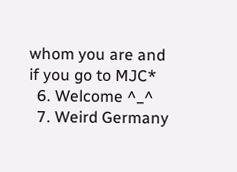whom you are and if you go to MJC*
  6. Welcome ^_^
  7. Weird Germany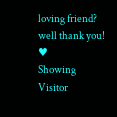loving friend? well thank you! ♥
Showing Visitor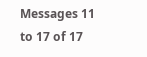Messages 11 to 17 of 17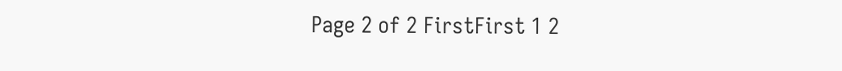Page 2 of 2 FirstFirst 1 2